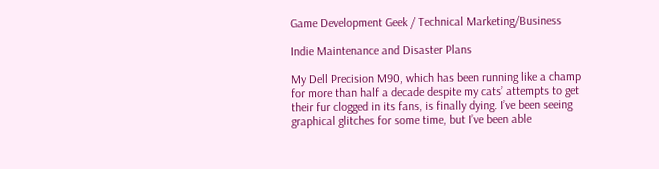Game Development Geek / Technical Marketing/Business

Indie Maintenance and Disaster Plans

My Dell Precision M90, which has been running like a champ for more than half a decade despite my cats’ attempts to get their fur clogged in its fans, is finally dying. I’ve been seeing graphical glitches for some time, but I’ve been able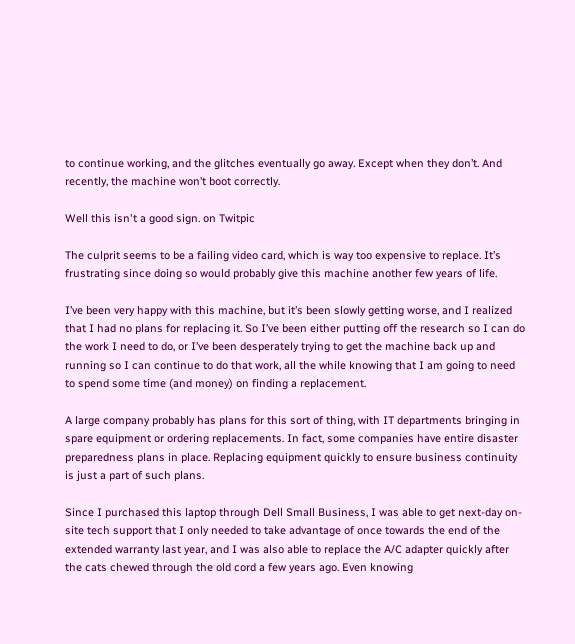to continue working, and the glitches eventually go away. Except when they don’t. And recently, the machine won’t boot correctly.

Well this isn't a good sign. on Twitpic

The culprit seems to be a failing video card, which is way too expensive to replace. It’s frustrating since doing so would probably give this machine another few years of life.

I’ve been very happy with this machine, but it’s been slowly getting worse, and I realized that I had no plans for replacing it. So I’ve been either putting off the research so I can do the work I need to do, or I’ve been desperately trying to get the machine back up and running so I can continue to do that work, all the while knowing that I am going to need to spend some time (and money) on finding a replacement.

A large company probably has plans for this sort of thing, with IT departments bringing in spare equipment or ordering replacements. In fact, some companies have entire disaster preparedness plans in place. Replacing equipment quickly to ensure business continuity is just a part of such plans.

Since I purchased this laptop through Dell Small Business, I was able to get next-day on-site tech support that I only needed to take advantage of once towards the end of the extended warranty last year, and I was also able to replace the A/C adapter quickly after the cats chewed through the old cord a few years ago. Even knowing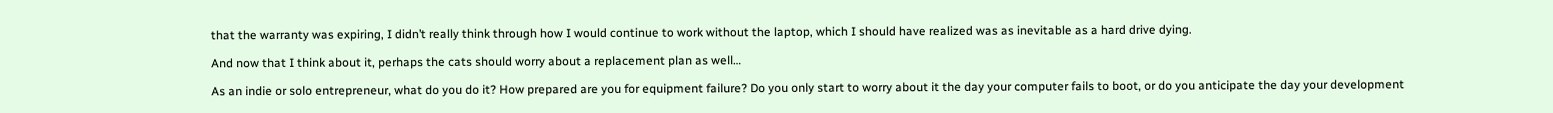that the warranty was expiring, I didn’t really think through how I would continue to work without the laptop, which I should have realized was as inevitable as a hard drive dying.

And now that I think about it, perhaps the cats should worry about a replacement plan as well…

As an indie or solo entrepreneur, what do you do it? How prepared are you for equipment failure? Do you only start to worry about it the day your computer fails to boot, or do you anticipate the day your development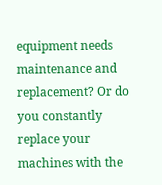equipment needs maintenance and replacement? Or do you constantly replace your machines with the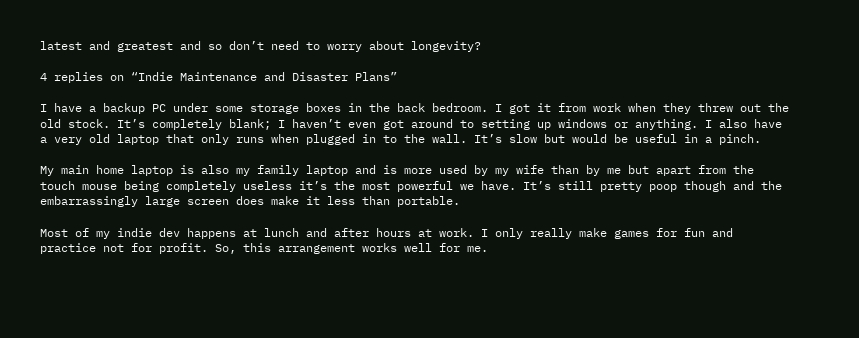latest and greatest and so don’t need to worry about longevity?

4 replies on “Indie Maintenance and Disaster Plans”

I have a backup PC under some storage boxes in the back bedroom. I got it from work when they threw out the old stock. It’s completely blank; I haven’t even got around to setting up windows or anything. I also have a very old laptop that only runs when plugged in to the wall. It’s slow but would be useful in a pinch.

My main home laptop is also my family laptop and is more used by my wife than by me but apart from the touch mouse being completely useless it’s the most powerful we have. It’s still pretty poop though and the embarrassingly large screen does make it less than portable.

Most of my indie dev happens at lunch and after hours at work. I only really make games for fun and practice not for profit. So, this arrangement works well for me.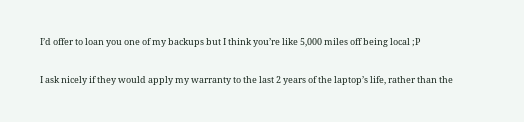I’d offer to loan you one of my backups but I think you’re like 5,000 miles off being local ;P

I ask nicely if they would apply my warranty to the last 2 years of the laptop’s life, rather than the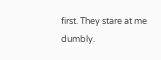first. They stare at me dumbly.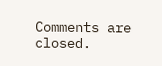Comments are closed.